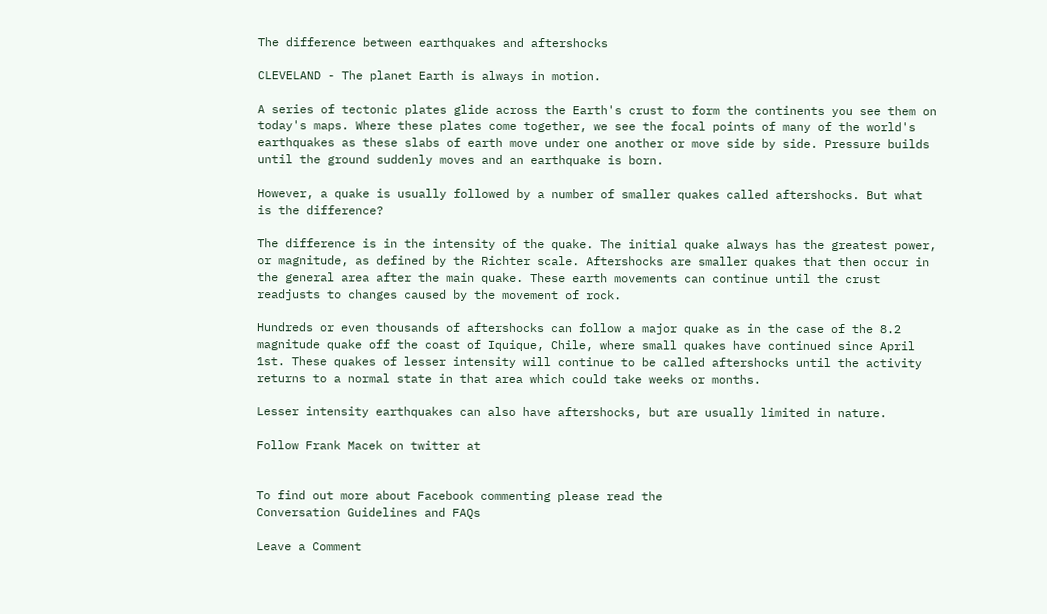The difference between earthquakes and aftershocks

CLEVELAND - The planet Earth is always in motion.

A series of tectonic plates glide across the Earth's crust to form the continents you see them on today's maps. Where these plates come together, we see the focal points of many of the world's earthquakes as these slabs of earth move under one another or move side by side. Pressure builds until the ground suddenly moves and an earthquake is born.

However, a quake is usually followed by a number of smaller quakes called aftershocks. But what is the difference?

The difference is in the intensity of the quake. The initial quake always has the greatest power, or magnitude, as defined by the Richter scale. Aftershocks are smaller quakes that then occur in the general area after the main quake. These earth movements can continue until the crust readjusts to changes caused by the movement of rock.

Hundreds or even thousands of aftershocks can follow a major quake as in the case of the 8.2 magnitude quake off the coast of Iquique, Chile, where small quakes have continued since April 1st. These quakes of lesser intensity will continue to be called aftershocks until the activity returns to a normal state in that area which could take weeks or months.

Lesser intensity earthquakes can also have aftershocks, but are usually limited in nature.

Follow Frank Macek on twitter at


To find out more about Facebook commenting please read the
Conversation Guidelines and FAQs

Leave a Comment